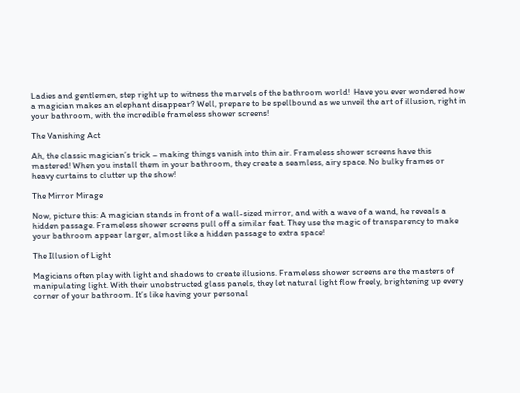Ladies and gentlemen, step right up to witness the marvels of the bathroom world!  Have you ever wondered how a magician makes an elephant disappear? Well, prepare to be spellbound as we unveil the art of illusion, right in your bathroom, with the incredible frameless shower screens!

The Vanishing Act

Ah, the classic magician’s trick – making things vanish into thin air. Frameless shower screens have this mastered! When you install them in your bathroom, they create a seamless, airy space. No bulky frames or heavy curtains to clutter up the show!

The Mirror Mirage

Now, picture this: A magician stands in front of a wall-sized mirror, and with a wave of a wand, he reveals a hidden passage. Frameless shower screens pull off a similar feat. They use the magic of transparency to make your bathroom appear larger, almost like a hidden passage to extra space!

The Illusion of Light

Magicians often play with light and shadows to create illusions. Frameless shower screens are the masters of manipulating light. With their unobstructed glass panels, they let natural light flow freely, brightening up every corner of your bathroom. It’s like having your personal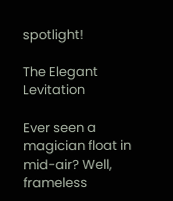spotlight!

The Elegant Levitation

Ever seen a magician float in mid-air? Well, frameless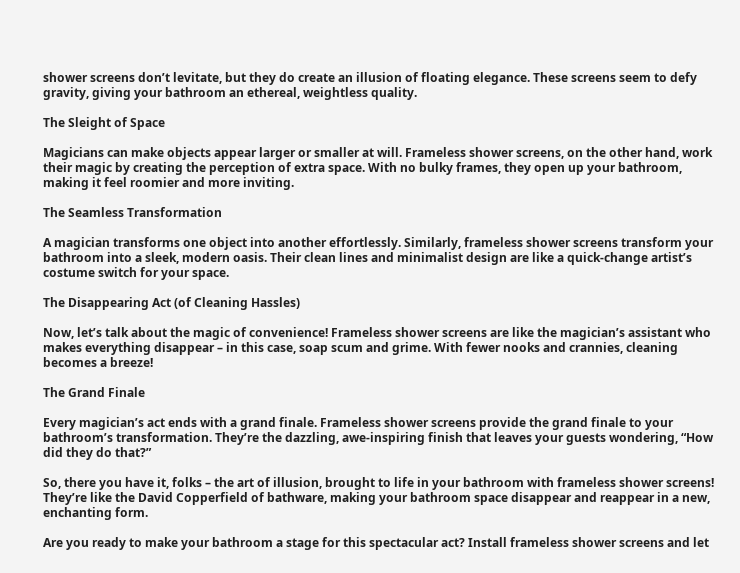shower screens don’t levitate, but they do create an illusion of floating elegance. These screens seem to defy gravity, giving your bathroom an ethereal, weightless quality.

The Sleight of Space

Magicians can make objects appear larger or smaller at will. Frameless shower screens, on the other hand, work their magic by creating the perception of extra space. With no bulky frames, they open up your bathroom, making it feel roomier and more inviting.

The Seamless Transformation

A magician transforms one object into another effortlessly. Similarly, frameless shower screens transform your bathroom into a sleek, modern oasis. Their clean lines and minimalist design are like a quick-change artist’s costume switch for your space.

The Disappearing Act (of Cleaning Hassles)

Now, let’s talk about the magic of convenience! Frameless shower screens are like the magician’s assistant who makes everything disappear – in this case, soap scum and grime. With fewer nooks and crannies, cleaning becomes a breeze!

The Grand Finale

Every magician’s act ends with a grand finale. Frameless shower screens provide the grand finale to your bathroom’s transformation. They’re the dazzling, awe-inspiring finish that leaves your guests wondering, “How did they do that?”

So, there you have it, folks – the art of illusion, brought to life in your bathroom with frameless shower screens! They’re like the David Copperfield of bathware, making your bathroom space disappear and reappear in a new, enchanting form.

Are you ready to make your bathroom a stage for this spectacular act? Install frameless shower screens and let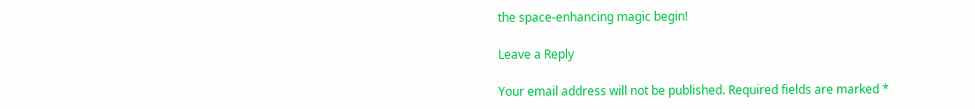the space-enhancing magic begin!

Leave a Reply

Your email address will not be published. Required fields are marked *